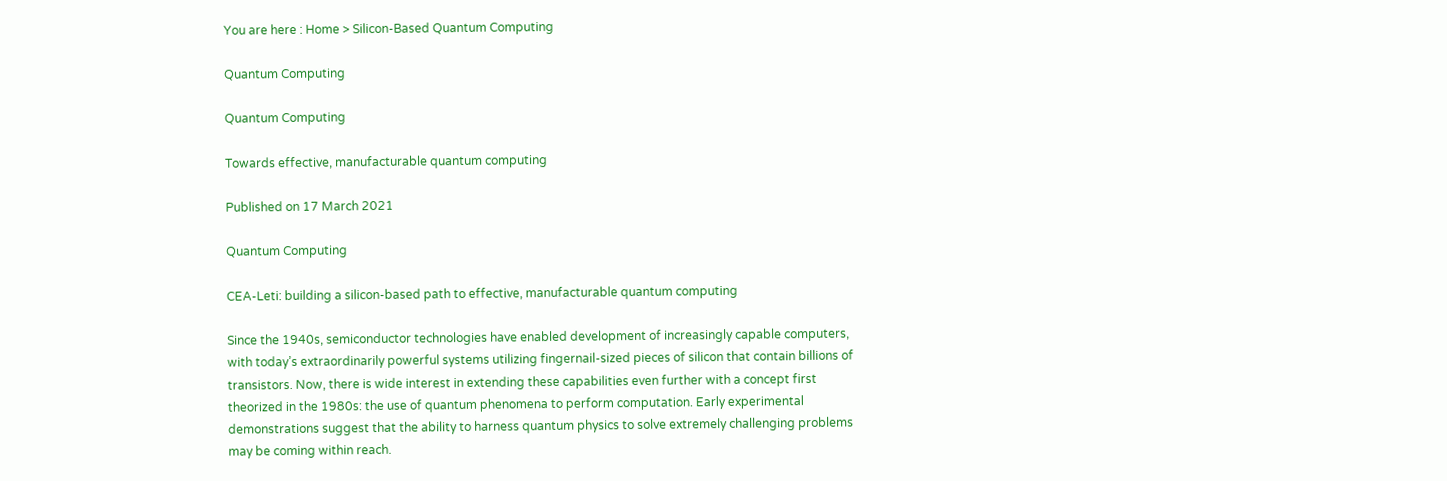You are here : Home > Silicon-Based Quantum Computing

Quantum Computing

Quantum Computing

Towards effective, manufacturable quantum computing

Published on 17 March 2021

Quantum Computing

CEA-Leti: building a silicon-based path to effective, manufacturable quantum computing

Since the 1940s, semiconductor technologies have enabled development of increasingly capable computers, with today’s extraordinarily powerful systems utilizing fingernail-sized pieces of silicon that contain billions of transistors. Now, there is wide interest in extending these capabilities even further with a concept first theorized in the 1980s: the use of quantum phenomena to perform computation. Early experimental demonstrations suggest that the ability to harness quantum physics to solve extremely challenging problems may be coming within reach.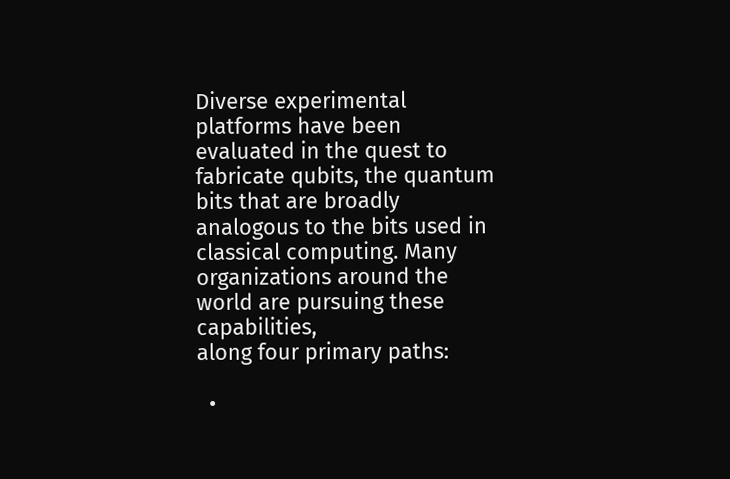Diverse experimental platforms have been evaluated in the quest to fabricate qubits, the quantum bits that are broadly analogous to the bits used in classical computing. Many organizations around the world are pursuing these capabilities,
along four primary paths:

  •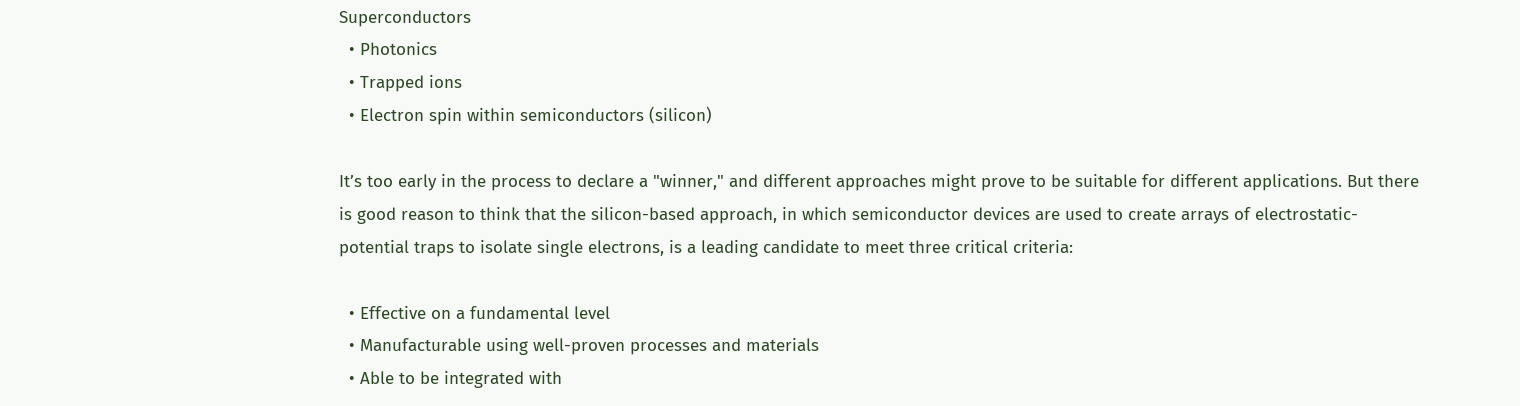Superconductors
  • Photonics
  • Trapped ions
  • Electron spin within semiconductors (silicon)

It’s too early in the process to declare a "winner," and different approaches might prove to be suitable for different applications. But there is good reason to think that the silicon-based approach, in which semiconductor devices are used to create arrays of electrostatic-potential traps to isolate single electrons, is a leading candidate to meet three critical criteria:

  • Effective on a fundamental level
  • Manufacturable using well-proven processes and materials
  • Able to be integrated with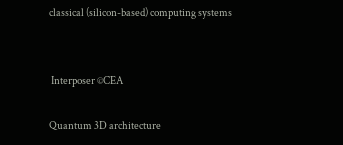classical (silicon-based) computing systems


 Interposer ©CEA

Quantum 3D architecture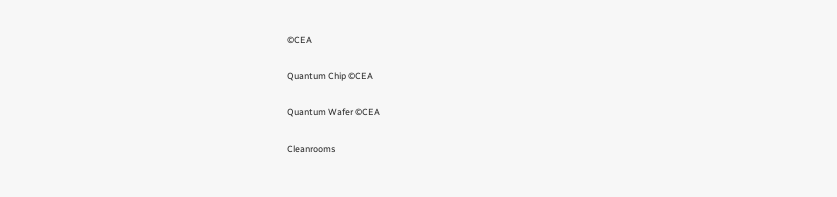©CEA

Quantum Chip ©CEA

Quantum Wafer ©CEA

Cleanrooms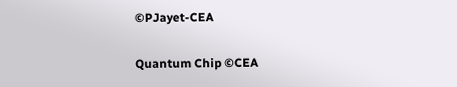©PJayet-CEA

Quantum Chip ©CEA